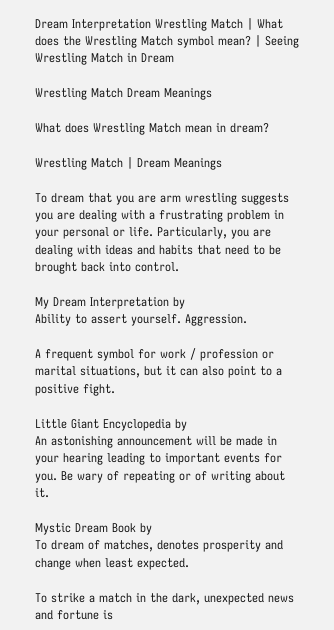Dream Interpretation Wrestling Match | What does the Wrestling Match symbol mean? | Seeing Wrestling Match in Dream

Wrestling Match Dream Meanings

What does Wrestling Match mean in dream?

Wrestling Match | Dream Meanings

To dream that you are arm wrestling suggests you are dealing with a frustrating problem in your personal or life. Particularly, you are dealing with ideas and habits that need to be brought back into control.

My Dream Interpretation by
Ability to assert yourself. Aggression.

A frequent symbol for work / profession or marital situations, but it can also point to a positive fight.

Little Giant Encyclopedia by
An astonishing announcement will be made in your hearing leading to important events for you. Be wary of repeating or of writing about it.

Mystic Dream Book by
To dream of matches, denotes prosperity and change when least expected.

To strike a match in the dark, unexpected news and fortune is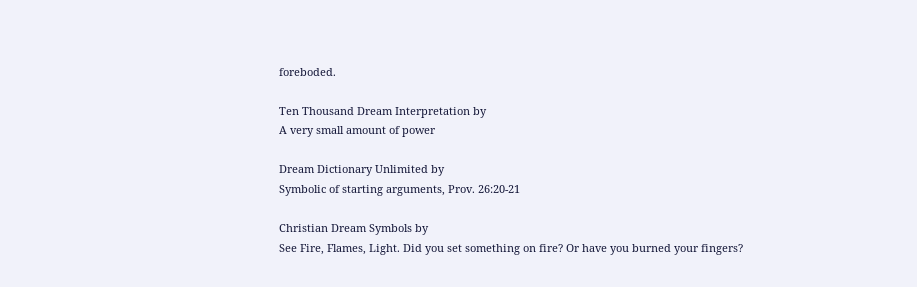foreboded.

Ten Thousand Dream Interpretation by
A very small amount of power

Dream Dictionary Unlimited by
Symbolic of starting arguments, Prov. 26:20-21

Christian Dream Symbols by
See Fire, Flames, Light. Did you set something on fire? Or have you burned your fingers?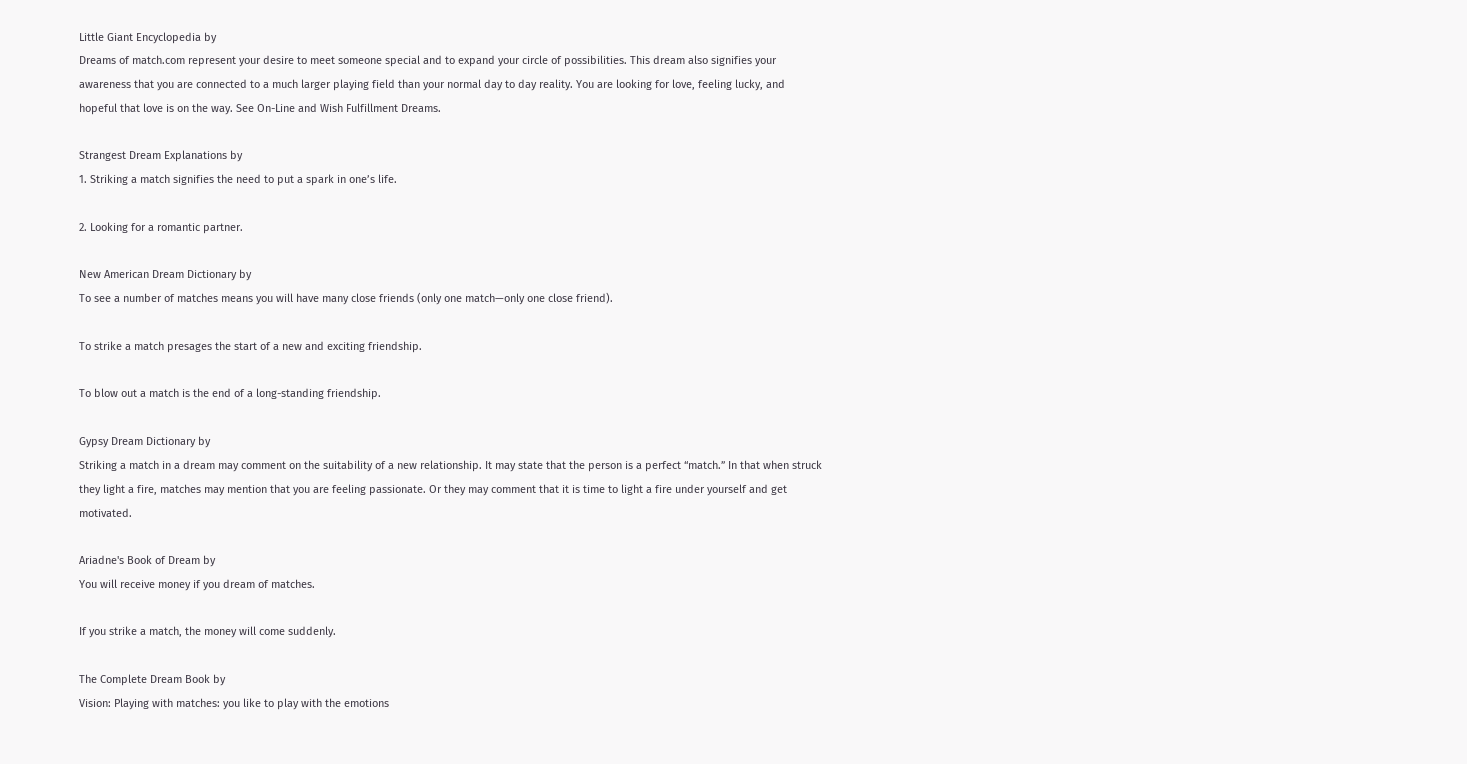Little Giant Encyclopedia by
Dreams of match.com represent your desire to meet someone special and to expand your circle of possibilities. This dream also signifies your awareness that you are connected to a much larger playing field than your normal day to day reality. You are looking for love, feeling lucky, and hopeful that love is on the way. See On-Line and Wish Fulfillment Dreams.

Strangest Dream Explanations by
1. Striking a match signifies the need to put a spark in one’s life.

2. Looking for a romantic partner.

New American Dream Dictionary by
To see a number of matches means you will have many close friends (only one match—only one close friend).

To strike a match presages the start of a new and exciting friendship.

To blow out a match is the end of a long-standing friendship.

Gypsy Dream Dictionary by
Striking a match in a dream may comment on the suitability of a new relationship. It may state that the person is a perfect “match.” In that when struck they light a fire, matches may mention that you are feeling passionate. Or they may comment that it is time to light a fire under yourself and get motivated.

Ariadne's Book of Dream by
You will receive money if you dream of matches.

If you strike a match, the money will come suddenly.

The Complete Dream Book by
Vision: Playing with matches: you like to play with the emotions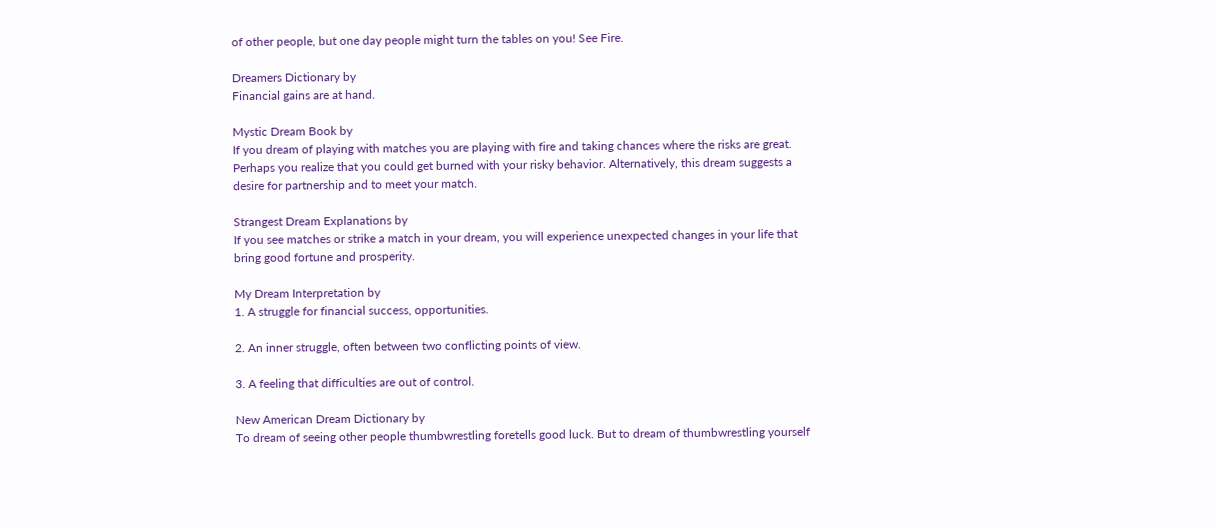of other people, but one day people might turn the tables on you! See Fire.

Dreamers Dictionary by
Financial gains are at hand.

Mystic Dream Book by
If you dream of playing with matches you are playing with fire and taking chances where the risks are great. Perhaps you realize that you could get burned with your risky behavior. Alternatively, this dream suggests a desire for partnership and to meet your match.

Strangest Dream Explanations by
If you see matches or strike a match in your dream, you will experience unexpected changes in your life that bring good fortune and prosperity.

My Dream Interpretation by
1. A struggle for financial success, opportunities.

2. An inner struggle, often between two conflicting points of view.

3. A feeling that difficulties are out of control.

New American Dream Dictionary by
To dream of seeing other people thumbwrestling foretells good luck. But to dream of thumbwrestling yourself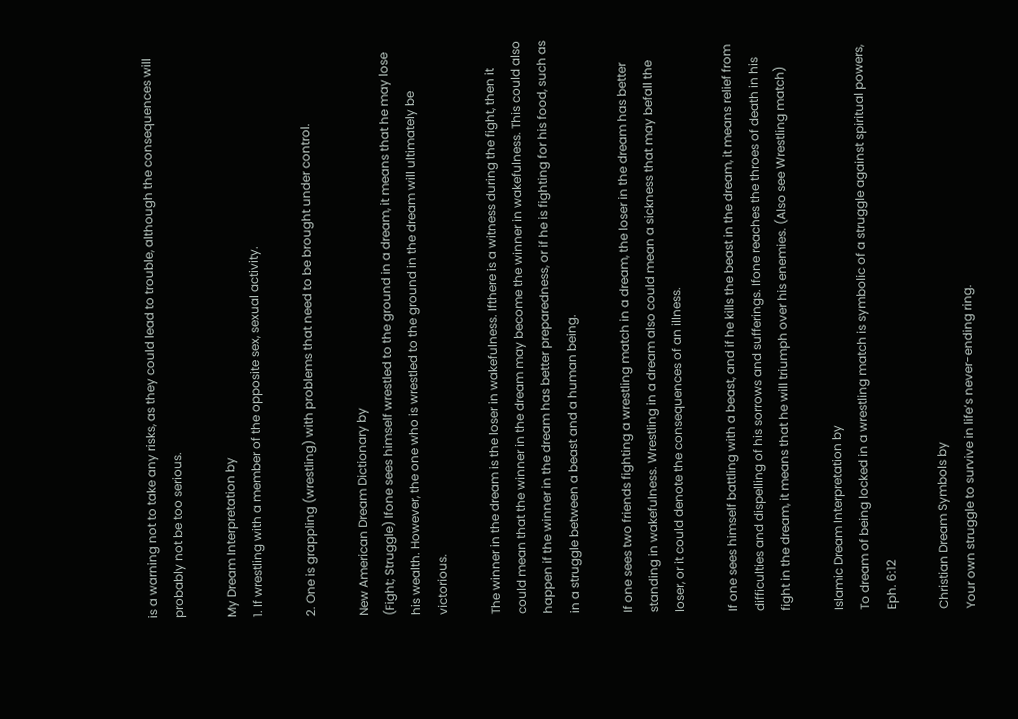is a warning not to take any risks, as they could lead to trouble, although the consequences will probably not be too serious.

My Dream Interpretation by
1. If wrestling with a member of the opposite sex, sexual activity.

2. One is grappling (wrestling) with problems that need to be brought under control.

New American Dream Dictionary by
(Fight; Struggle) Ifone sees himself wrestled to the ground in a dream, it means that he may lose his wealth. However, the one who is wrestled to the ground in the dream will ultimately be victorious.

The winner in the dream is the loser in wakefulness. Ifthere is a witness during the fight, then it could mean that the winner in the dream may become the winner in wakefulness. This could also happen if the winner in the dream has better preparedness, or if he is fighting for his food, such as in a struggle between a beast and a human being.

If one sees two friends fighting a wrestling match in a dream, the loser in the dream has better standing in wakefulness. Wrestling in a dream also could mean a sickness that may befall the loser, or it could denote the consequences of an illness.

If one sees himself battling with a beast, and if he kills the beast in the dream, it means relief from difficulties and dispelling of his sorrows and sufferings. Ifone reaches the throes of death in his fight in the dream, it means that he will triumph over his enemies. (Also see Wrestling match)

Islamic Dream Interpretation by
To dream of being locked in a wrestling match is symbolic of a struggle against spiritual powers, Eph. 6:12

Christian Dream Symbols by
Your own struggle to survive in life’s never-ending ring.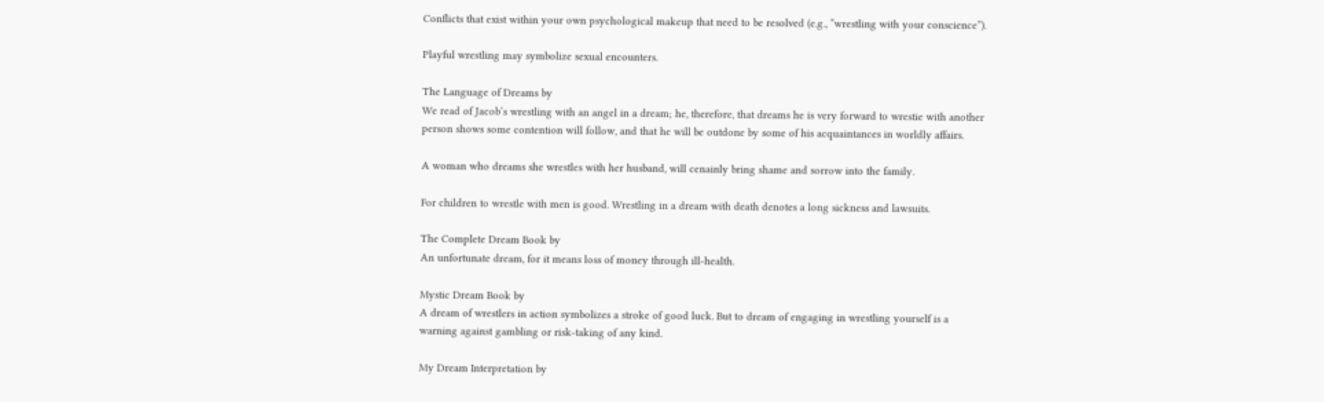Conflicts that exist within your own psychological makeup that need to be resolved (e.g., “wrestling with your conscience”).

Playful wrestling may symbolize sexual encounters.

The Language of Dreams by
We read of Jacob’s wrestling with an angel in a dream; he, therefore, that dreams he is very forward to wrestie with another person shows some contention will follow, and that he will be outdone by some of his acquaintances in worldly affairs.

A woman who dreams she wrestles with her husband, will cenainly bring shame and sorrow into the family.

For children to wrestle with men is good. Wrestling in a dream with death denotes a long sickness and lawsuits.

The Complete Dream Book by
An unfortunate dream, for it means loss of money through ill-health.

Mystic Dream Book by
A dream of wrestlers in action symbolizes a stroke of good luck. But to dream of engaging in wrestling yourself is a warning against gambling or risk-taking of any kind.

My Dream Interpretation by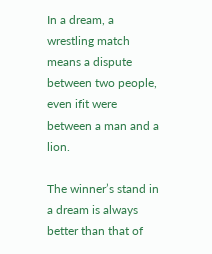In a dream, a wrestling match means a dispute between two people, even ifit were between a man and a lion.

The winner’s stand in a dream is always better than that of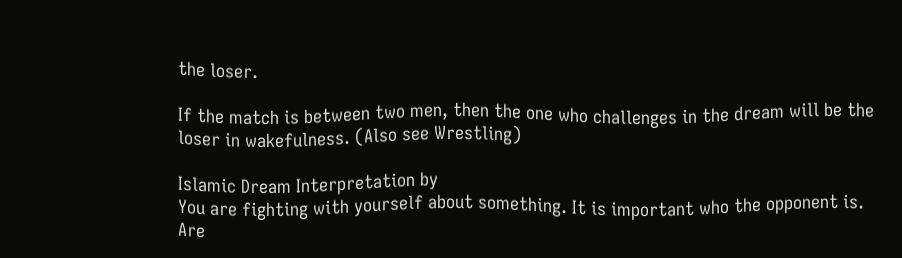the loser.

If the match is between two men, then the one who challenges in the dream will be the loser in wakefulness. (Also see Wrestling)

Islamic Dream Interpretation by
You are fighting with yourself about something. It is important who the opponent is. Are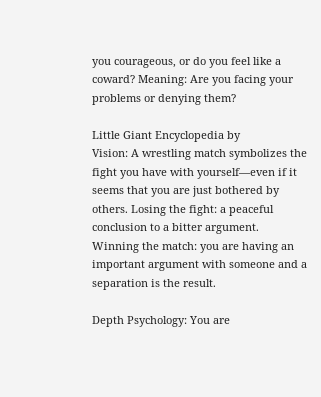you courageous, or do you feel like a coward? Meaning: Are you facing your problems or denying them?

Little Giant Encyclopedia by
Vision: A wrestling match symbolizes the fight you have with yourself—even if it seems that you are just bothered by others. Losing the fight: a peaceful conclusion to a bitter argument. Winning the match: you are having an important argument with someone and a separation is the result.

Depth Psychology: You are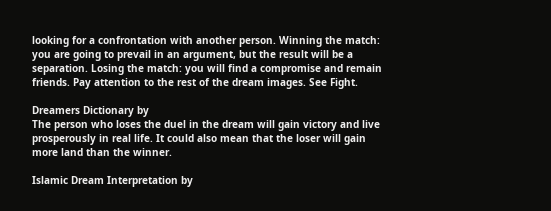looking for a confrontation with another person. Winning the match: you are going to prevail in an argument, but the result will be a separation. Losing the match: you will find a compromise and remain friends. Pay attention to the rest of the dream images. See Fight.

Dreamers Dictionary by
The person who loses the duel in the dream will gain victory and live prosperously in real life. It could also mean that the loser will gain more land than the winner.

Islamic Dream Interpretation by